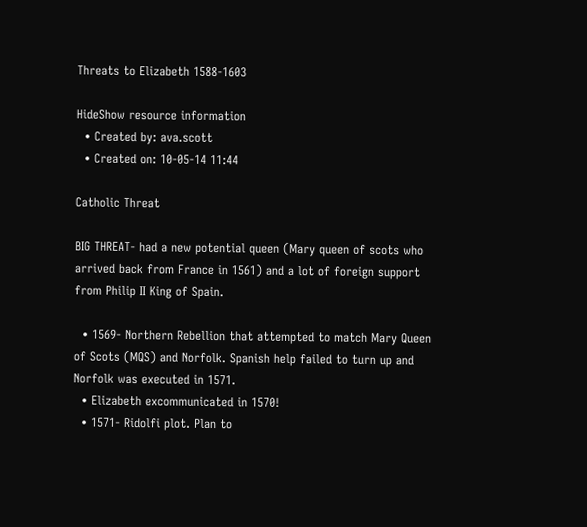Threats to Elizabeth 1588-1603

HideShow resource information
  • Created by: ava.scott
  • Created on: 10-05-14 11:44

Catholic Threat

BIG THREAT- had a new potential queen (Mary queen of scots who arrived back from France in 1561) and a lot of foreign support from Philip II King of Spain.

  • 1569- Northern Rebellion that attempted to match Mary Queen of Scots (MQS) and Norfolk. Spanish help failed to turn up and Norfolk was executed in 1571.
  • Elizabeth excommunicated in 1570!
  • 1571- Ridolfi plot. Plan to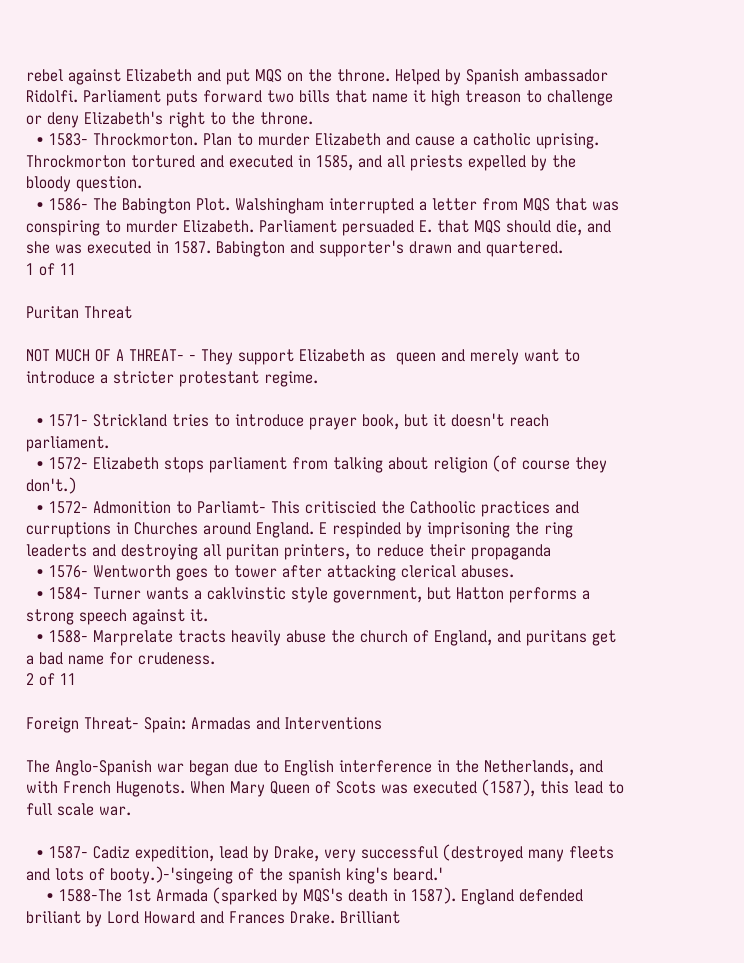rebel against Elizabeth and put MQS on the throne. Helped by Spanish ambassador Ridolfi. Parliament puts forward two bills that name it high treason to challenge or deny Elizabeth's right to the throne.
  • 1583- Throckmorton. Plan to murder Elizabeth and cause a catholic uprising. Throckmorton tortured and executed in 1585, and all priests expelled by the bloody question.
  • 1586- The Babington Plot. Walshingham interrupted a letter from MQS that was conspiring to murder Elizabeth. Parliament persuaded E. that MQS should die, and she was executed in 1587. Babington and supporter's drawn and quartered.
1 of 11

Puritan Threat

NOT MUCH OF A THREAT- - They support Elizabeth as  queen and merely want to introduce a stricter protestant regime.

  • 1571- Strickland tries to introduce prayer book, but it doesn't reach parliament.
  • 1572- Elizabeth stops parliament from talking about religion (of course they don't.)
  • 1572- Admonition to Parliamt- This critiscied the Cathoolic practices and curruptions in Churches around England. E respinded by imprisoning the ring leaderts and destroying all puritan printers, to reduce their propaganda
  • 1576- Wentworth goes to tower after attacking clerical abuses.
  • 1584- Turner wants a caklvinstic style government, but Hatton performs a strong speech against it.
  • 1588- Marprelate tracts heavily abuse the church of England, and puritans get a bad name for crudeness.
2 of 11

Foreign Threat- Spain: Armadas and Interventions

The Anglo-Spanish war began due to English interference in the Netherlands, and with French Hugenots. When Mary Queen of Scots was executed (1587), this lead to full scale war.

  • 1587- Cadiz expedition, lead by Drake, very successful (destroyed many fleets and lots of booty.)-'singeing of the spanish king's beard.'
    • 1588-The 1st Armada (sparked by MQS's death in 1587). England defended briliant by Lord Howard and Frances Drake. Brilliant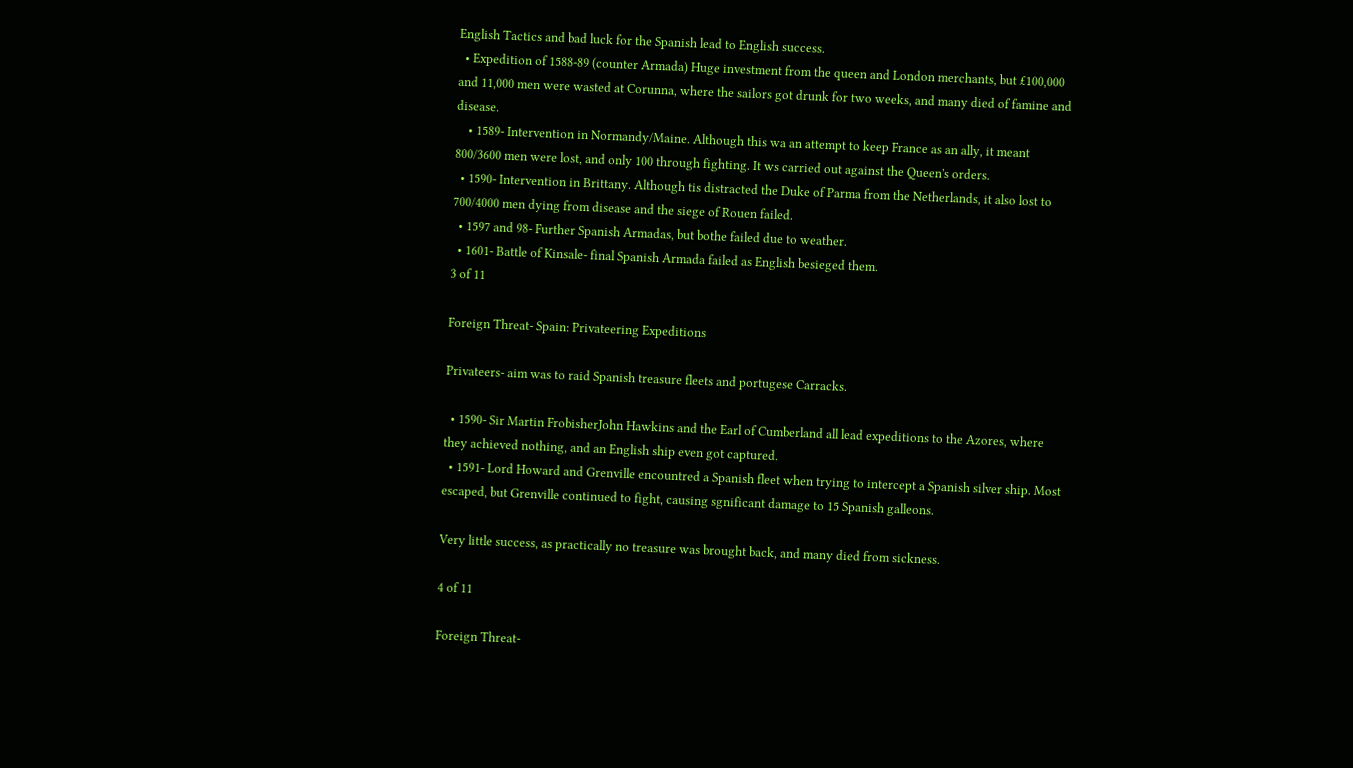English Tactics and bad luck for the Spanish lead to English success.
  • Expedition of 1588-89 (counter Armada) Huge investment from the queen and London merchants, but £100,000 and 11,000 men were wasted at Corunna, where the sailors got drunk for two weeks, and many died of famine and disease.
    • 1589- Intervention in Normandy/Maine. Although this wa an attempt to keep France as an ally, it meant 800/3600 men were lost, and only 100 through fighting. It ws carried out against the Queen's orders.
  • 1590- Intervention in Brittany. Although tis distracted the Duke of Parma from the Netherlands, it also lost to 700/4000 men dying from disease and the siege of Rouen failed.
  • 1597 and 98- Further Spanish Armadas, but bothe failed due to weather.
  • 1601- Battle of Kinsale- final Spanish Armada failed as English besieged them.
3 of 11

Foreign Threat- Spain: Privateering Expeditions

Privateers- aim was to raid Spanish treasure fleets and portugese Carracks.

  • 1590- Sir Martin FrobisherJohn Hawkins and the Earl of Cumberland all lead expeditions to the Azores, where they achieved nothing, and an English ship even got captured.
  • 1591- Lord Howard and Grenville encountred a Spanish fleet when trying to intercept a Spanish silver ship. Most escaped, but Grenville continued to fight, causing sgnificant damage to 15 Spanish galleons.

Very little success, as practically no treasure was brought back, and many died from sickness.

4 of 11

Foreign Threat-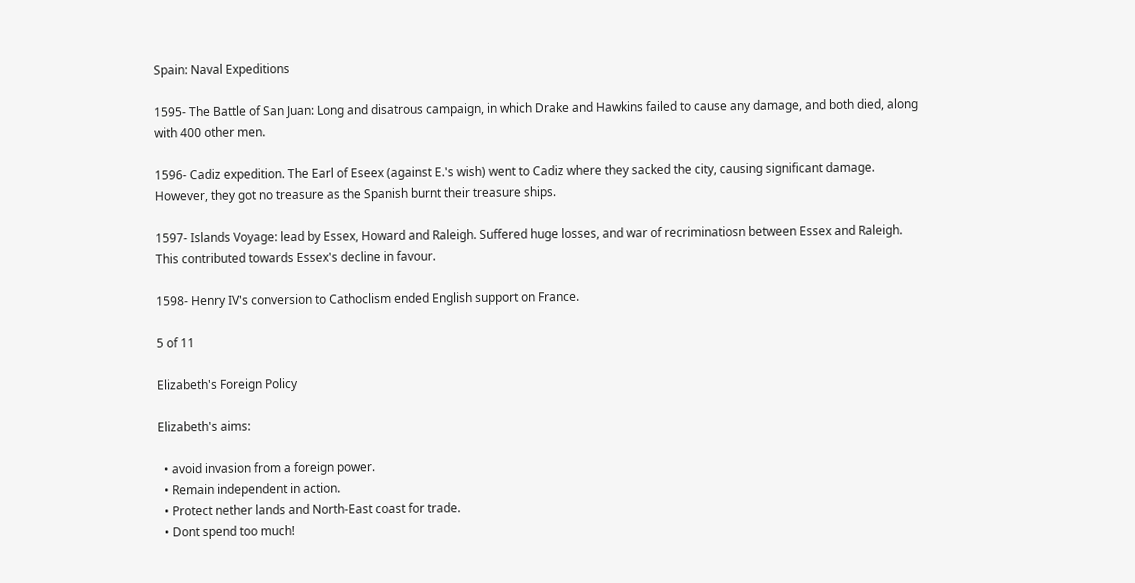Spain: Naval Expeditions

1595- The Battle of San Juan: Long and disatrous campaign, in which Drake and Hawkins failed to cause any damage, and both died, along with 400 other men.

1596- Cadiz expedition. The Earl of Eseex (against E.'s wish) went to Cadiz where they sacked the city, causing significant damage. However, they got no treasure as the Spanish burnt their treasure ships.

1597- Islands Voyage: lead by Essex, Howard and Raleigh. Suffered huge losses, and war of recriminatiosn between Essex and Raleigh. This contributed towards Essex's decline in favour.

1598- Henry IV's conversion to Cathoclism ended English support on France.

5 of 11

Elizabeth's Foreign Policy

Elizabeth's aims:

  • avoid invasion from a foreign power.
  • Remain independent in action.
  • Protect nether lands and North-East coast for trade.
  • Dont spend too much!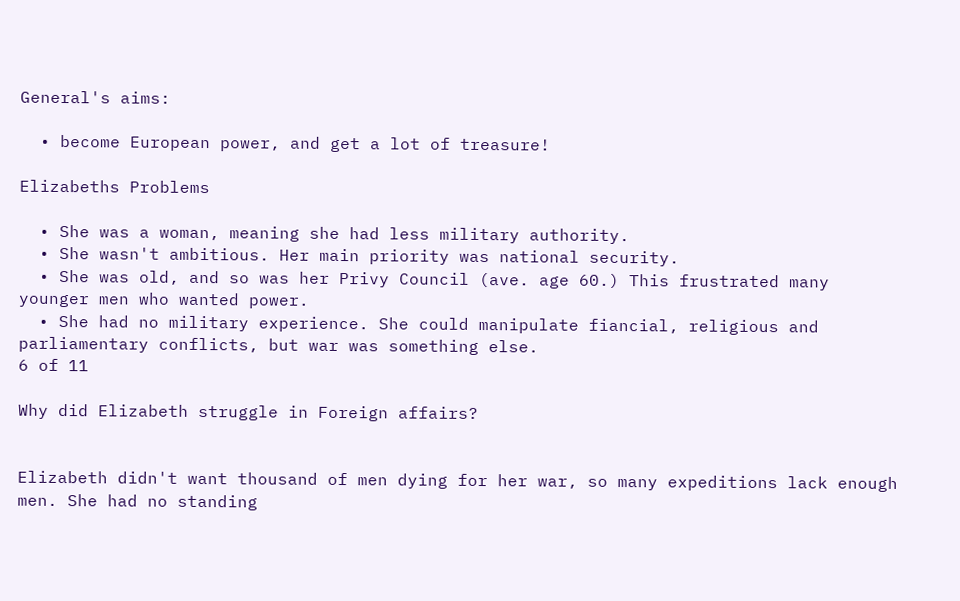General's aims:

  • become European power, and get a lot of treasure!

Elizabeths Problems

  • She was a woman, meaning she had less military authority.
  • She wasn't ambitious. Her main priority was national security.
  • She was old, and so was her Privy Council (ave. age 60.) This frustrated many younger men who wanted power.
  • She had no military experience. She could manipulate fiancial, religious and parliamentary conflicts, but war was something else.
6 of 11

Why did Elizabeth struggle in Foreign affairs?


Elizabeth didn't want thousand of men dying for her war, so many expeditions lack enough men. She had no standing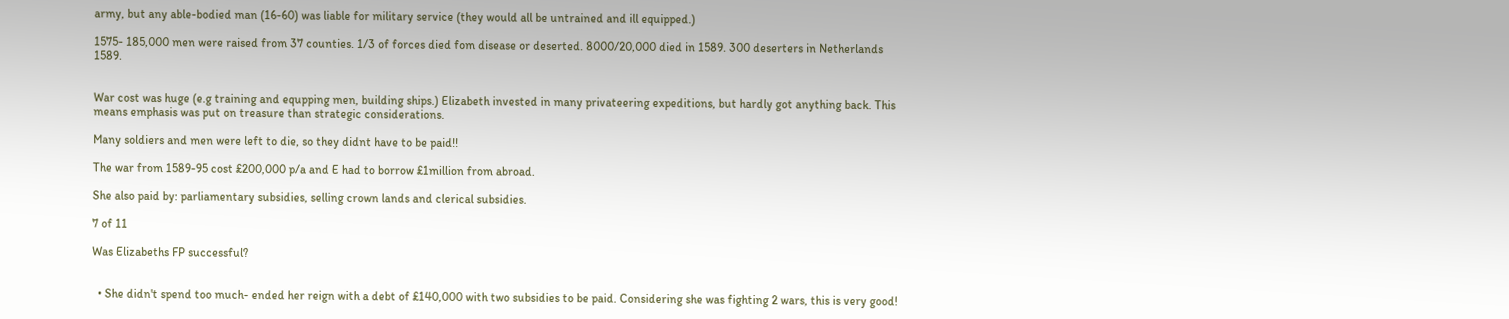army, but any able-bodied man (16-60) was liable for military service (they would all be untrained and ill equipped.)

1575- 185,000 men were raised from 37 counties. 1/3 of forces died fom disease or deserted. 8000/20,000 died in 1589. 300 deserters in Netherlands 1589.


War cost was huge (e.g training and equpping men, building ships.) Elizabeth invested in many privateering expeditions, but hardly got anything back. This means emphasis was put on treasure than strategic considerations.

Many soldiers and men were left to die, so they didnt have to be paid!!

The war from 1589-95 cost £200,000 p/a and E had to borrow £1million from abroad.

She also paid by: parliamentary subsidies, selling crown lands and clerical subsidies.

7 of 11

Was Elizabeths FP successful?


  • She didn't spend too much- ended her reign with a debt of £140,000 with two subsidies to be paid. Considering she was fighting 2 wars, this is very good!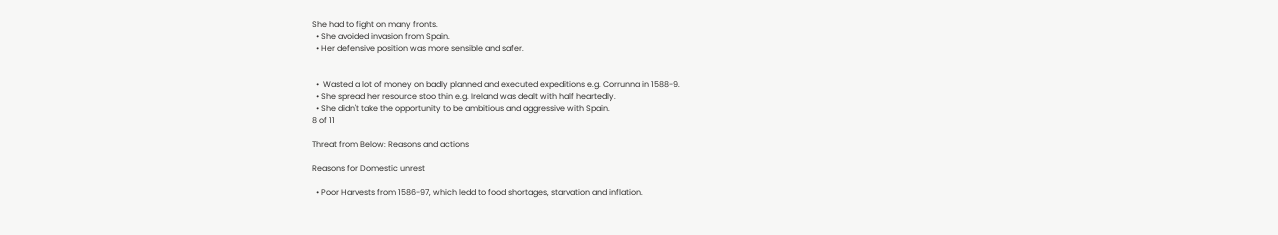She had to fight on many fronts.
  • She avoided invasion from Spain.
  • Her defensive position was more sensible and safer.


  •  Wasted a lot of money on badly planned and executed expeditions e.g. Corrunna in 1588-9.
  • She spread her resource stoo thin e.g. Ireland was dealt with half heartedly.
  • She didn't take the opportunity to be ambitious and aggressive with Spain.
8 of 11

Threat from Below: Reasons and actions

Reasons for Domestic unrest

  • Poor Harvests from 1586-97, which ledd to food shortages, starvation and inflation.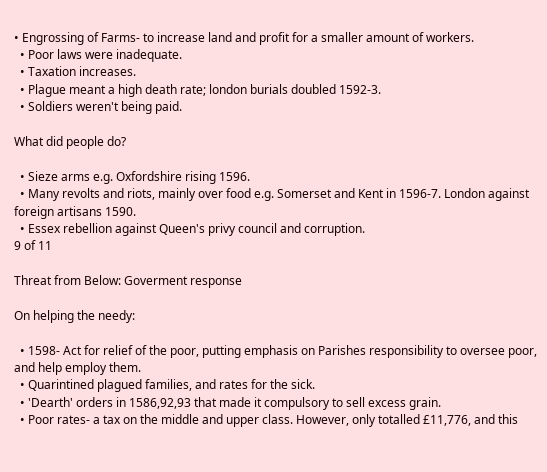• Engrossing of Farms- to increase land and profit for a smaller amount of workers.
  • Poor laws were inadequate.
  • Taxation increases.
  • Plague meant a high death rate; london burials doubled 1592-3.
  • Soldiers weren't being paid.

What did people do?

  • Sieze arms e.g. Oxfordshire rising 1596.
  • Many revolts and riots, mainly over food e.g. Somerset and Kent in 1596-7. London against foreign artisans 1590.
  • Essex rebellion against Queen's privy council and corruption.
9 of 11

Threat from Below: Goverment response

On helping the needy:

  • 1598- Act for relief of the poor, putting emphasis on Parishes responsibility to oversee poor, and help employ them.
  • Quarintined plagued families, and rates for the sick.
  • 'Dearth' orders in 1586,92,93 that made it compulsory to sell excess grain.
  • Poor rates- a tax on the middle and upper class. However, only totalled £11,776, and this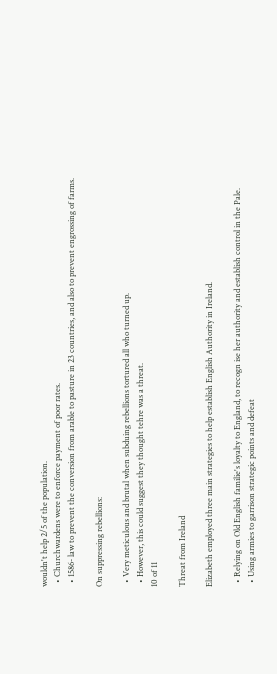wouldn't help 2/5 of the population.
  • Churchwardens were to enforce payment of poor rates.
  • 1586- law to prevent the conversion from arable to pasture in 23 countries, and also to prevent engrossing of farms.

On suppressing rebellions:

  • Very meticulous and brutal when subduing rebellions tortured all who turned up.
  • However, this could suggest they thought tehre was a threat.
10 of 11

Threat from Ireland

Elizabeth employed three main strategies to help establish English Authority in Ireland.

  • Relying on Old English familie's loyalty to England, to recogn ise her authority and establish control in the Pale.
  • Using armies to garrison strategic points and defeat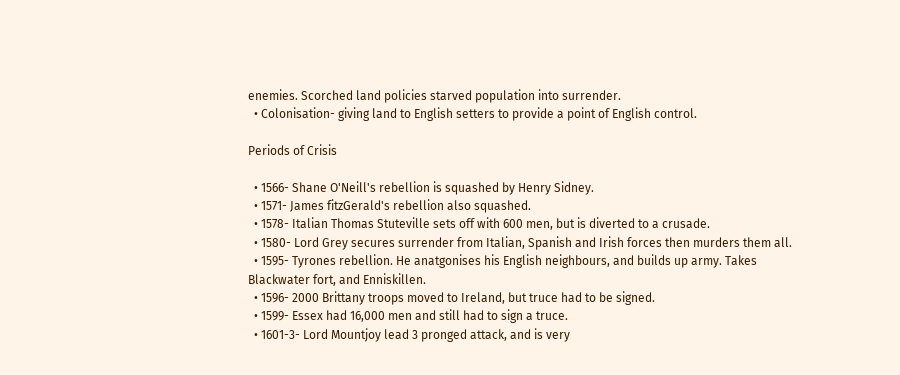enemies. Scorched land policies starved population into surrender.
  • Colonisation- giving land to English setters to provide a point of English control.

Periods of Crisis

  • 1566- Shane O'Neill's rebellion is squashed by Henry Sidney.
  • 1571- James fitzGerald's rebellion also squashed.
  • 1578- Italian Thomas Stuteville sets off with 600 men, but is diverted to a crusade.
  • 1580- Lord Grey secures surrender from Italian, Spanish and Irish forces then murders them all.
  • 1595- Tyrones rebellion. He anatgonises his English neighbours, and builds up army. Takes Blackwater fort, and Enniskillen.
  • 1596- 2000 Brittany troops moved to Ireland, but truce had to be signed.
  • 1599- Essex had 16,000 men and still had to sign a truce.
  • 1601-3- Lord Mountjoy lead 3 pronged attack, and is very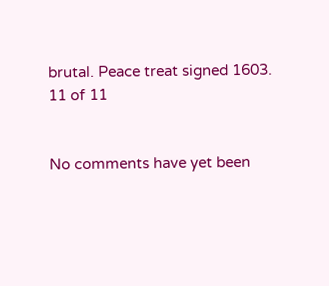brutal. Peace treat signed 1603.
11 of 11


No comments have yet been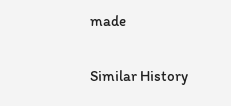made

Similar History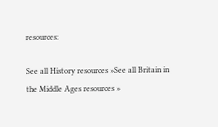resources:

See all History resources »See all Britain in the Middle Ages resources »